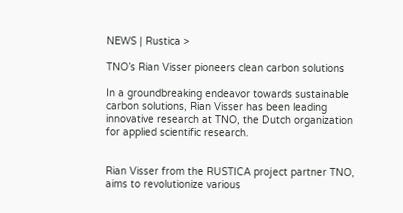NEWS | Rustica >

TNO’s Rian Visser pioneers clean carbon solutions

In a groundbreaking endeavor towards sustainable carbon solutions, Rian Visser has been leading innovative research at TNO, the Dutch organization for applied scientific research.


Rian Visser from the RUSTICA project partner TNO, aims to revolutionize various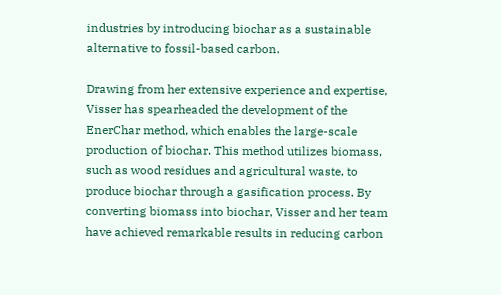industries by introducing biochar as a sustainable alternative to fossil-based carbon.

Drawing from her extensive experience and expertise, Visser has spearheaded the development of the EnerChar method, which enables the large-scale production of biochar. This method utilizes biomass, such as wood residues and agricultural waste, to produce biochar through a gasification process. By converting biomass into biochar, Visser and her team have achieved remarkable results in reducing carbon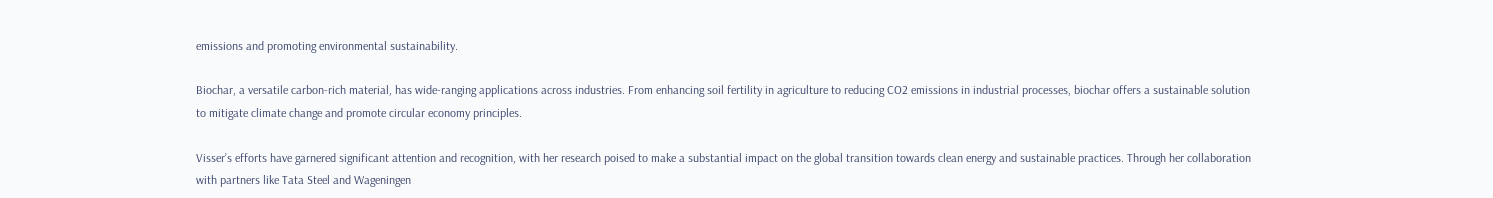emissions and promoting environmental sustainability.

Biochar, a versatile carbon-rich material, has wide-ranging applications across industries. From enhancing soil fertility in agriculture to reducing CO2 emissions in industrial processes, biochar offers a sustainable solution to mitigate climate change and promote circular economy principles.

Visser’s efforts have garnered significant attention and recognition, with her research poised to make a substantial impact on the global transition towards clean energy and sustainable practices. Through her collaboration with partners like Tata Steel and Wageningen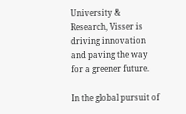University & Research, Visser is driving innovation and paving the way for a greener future.

In the global pursuit of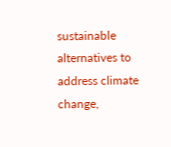sustainable alternatives to address climate change,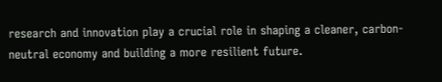research and innovation play a crucial role in shaping a cleaner, carbon-neutral economy and building a more resilient future.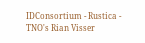IDConsortium - Rustica - TNO's Rian Visser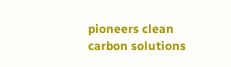pioneers clean carbon solutions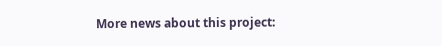More news about this project: